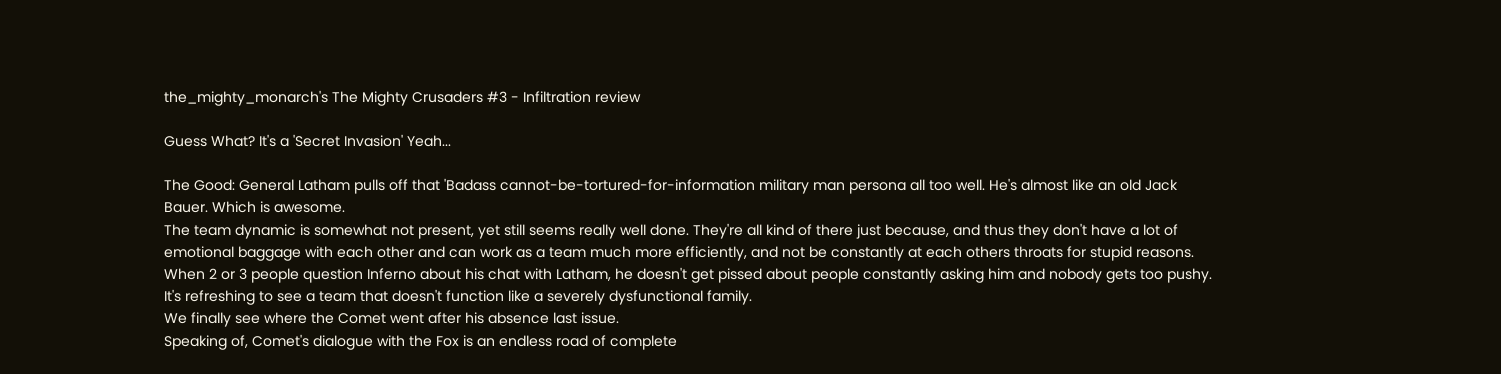the_mighty_monarch's The Mighty Crusaders #3 - Infiltration review

Guess What? It's a 'Secret Invasion' Yeah...

The Good: General Latham pulls off that 'Badass cannot-be-tortured-for-information military man persona all too well. He's almost like an old Jack Bauer. Which is awesome.
The team dynamic is somewhat not present, yet still seems really well done. They're all kind of there just because, and thus they don't have a lot of emotional baggage with each other and can work as a team much more efficiently, and not be constantly at each others throats for stupid reasons. When 2 or 3 people question Inferno about his chat with Latham, he doesn't get pissed about people constantly asking him and nobody gets too pushy. It's refreshing to see a team that doesn't function like a severely dysfunctional family.
We finally see where the Comet went after his absence last issue.
Speaking of, Comet's dialogue with the Fox is an endless road of complete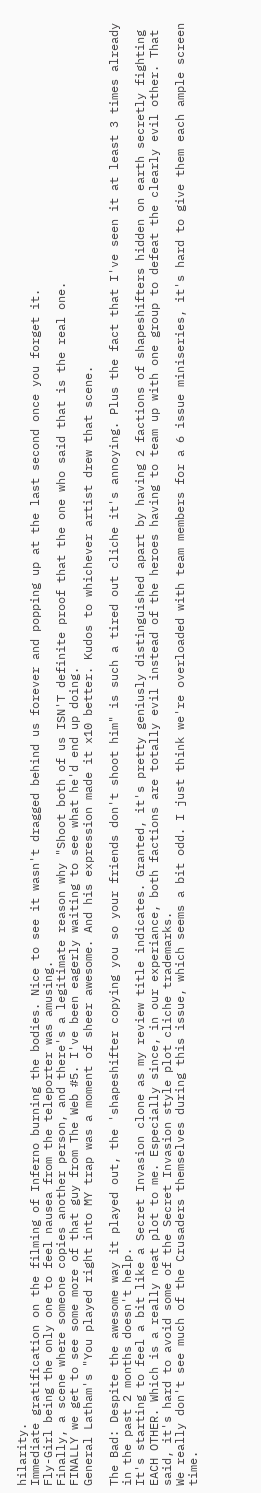hilarity.
Immediate gratification on the filming of Inferno burning the bodies. Nice to see it wasn't dragged behind us forever and popping up at the last second once you forget it.
Fly-Girl being the only one to feel nausea from the teleporter was amusing.
Finally, a scene where someone copies another person, and there's a legitimate reason why "Shoot both of us ISN'T definite proof that the one who said that is the real one.
FINALLY we get to see some more of that guy from The Web #5. I've been eagerly waiting to see what he'd end up doing.
General Latham's "You played right into MY trap was a moment of sheer awesome. And his expression made it x10 better. Kudos to whichever artist drew that scene.

The Bad: Despite the awesome way it played out, the 'shapeshifter copying you so your friends don't shoot him" is such a tired out cliche it's annoying. Plus the fact that I've seen it at least 3 times already in the past 2 months doesn't help.
It's starting to feel a bit like a Secret Invasion clone as my review title indicates. Granted, it's pretty geniusly distinguished apart by having 2 factions of shapeshifters hidden on earth secretly fighting EACH OTHER. Which is a really neat plot to me. Especially since, in our experiance, both factions are totally evil instead of the heroes having to team up with one group to defeat the clearly evil other. That said, it's hard to avoid some of the Secret Invasion style plot cliche trademarks.
We really don't see much of the Crusaders themselves during this issue, which seems a bit odd. I just think we're overloaded with team members for a 6 issue miniseries, it's hard to give them each ample screen time.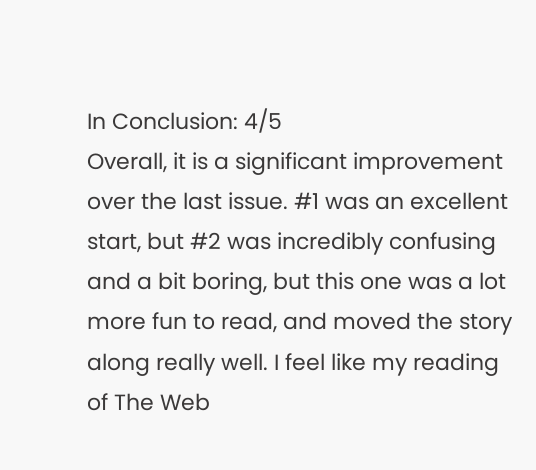In Conclusion: 4/5
Overall, it is a significant improvement over the last issue. #1 was an excellent start, but #2 was incredibly confusing and a bit boring, but this one was a lot more fun to read, and moved the story along really well. I feel like my reading of The Web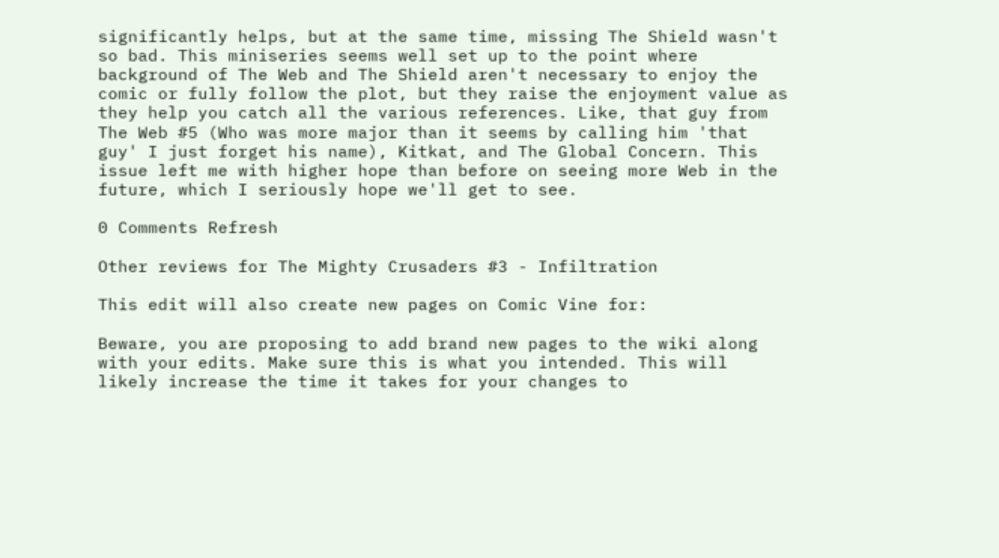significantly helps, but at the same time, missing The Shield wasn't so bad. This miniseries seems well set up to the point where background of The Web and The Shield aren't necessary to enjoy the comic or fully follow the plot, but they raise the enjoyment value as they help you catch all the various references. Like, that guy from The Web #5 (Who was more major than it seems by calling him 'that guy' I just forget his name), Kitkat, and The Global Concern. This issue left me with higher hope than before on seeing more Web in the future, which I seriously hope we'll get to see.

0 Comments Refresh

Other reviews for The Mighty Crusaders #3 - Infiltration

This edit will also create new pages on Comic Vine for:

Beware, you are proposing to add brand new pages to the wiki along with your edits. Make sure this is what you intended. This will likely increase the time it takes for your changes to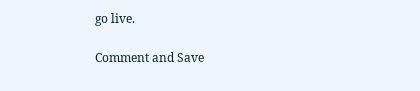go live.

Comment and Save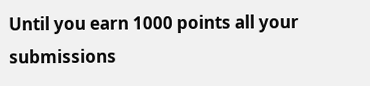Until you earn 1000 points all your submissions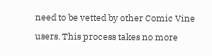need to be vetted by other Comic Vine users. This process takes no more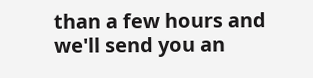than a few hours and we'll send you an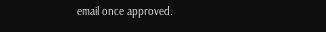email once approved.